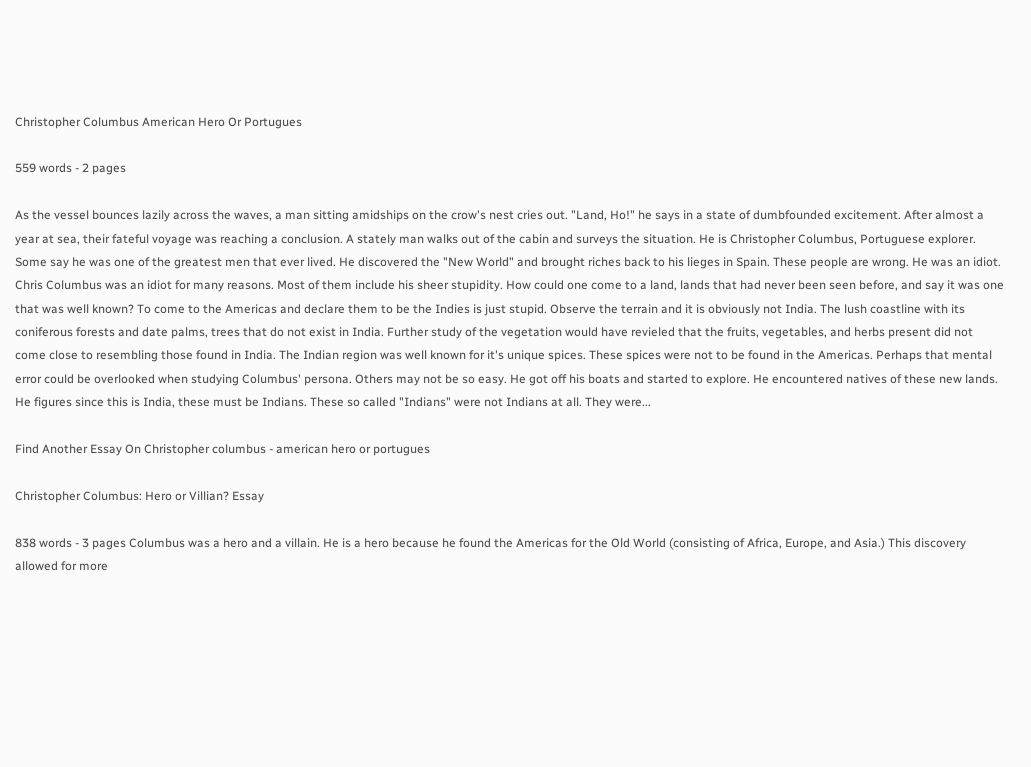Christopher Columbus American Hero Or Portugues

559 words - 2 pages

As the vessel bounces lazily across the waves, a man sitting amidships on the crow's nest cries out. "Land, Ho!" he says in a state of dumbfounded excitement. After almost a year at sea, their fateful voyage was reaching a conclusion. A stately man walks out of the cabin and surveys the situation. He is Christopher Columbus, Portuguese explorer. Some say he was one of the greatest men that ever lived. He discovered the "New World" and brought riches back to his lieges in Spain. These people are wrong. He was an idiot. Chris Columbus was an idiot for many reasons. Most of them include his sheer stupidity. How could one come to a land, lands that had never been seen before, and say it was one that was well known? To come to the Americas and declare them to be the Indies is just stupid. Observe the terrain and it is obviously not India. The lush coastline with its coniferous forests and date palms, trees that do not exist in India. Further study of the vegetation would have revieled that the fruits, vegetables, and herbs present did not come close to resembling those found in India. The Indian region was well known for it's unique spices. These spices were not to be found in the Americas. Perhaps that mental error could be overlooked when studying Columbus' persona. Others may not be so easy. He got off his boats and started to explore. He encountered natives of these new lands. He figures since this is India, these must be Indians. These so called "Indians" were not Indians at all. They were...

Find Another Essay On Christopher columbus - american hero or portugues

Christopher Columbus: Hero or Villian? Essay

838 words - 3 pages Columbus was a hero and a villain. He is a hero because he found the Americas for the Old World (consisting of Africa, Europe, and Asia.) This discovery allowed for more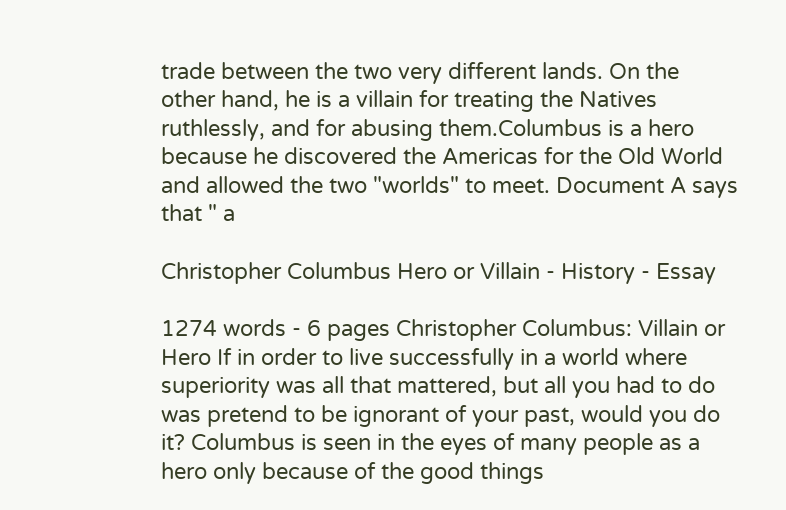trade between the two very different lands. On the other hand, he is a villain for treating the Natives ruthlessly, and for abusing them.Columbus is a hero because he discovered the Americas for the Old World and allowed the two "worlds" to meet. Document A says that " a

Christopher Columbus Hero or Villain - History - Essay

1274 words - 6 pages Christopher Columbus: Villain or Hero If in order to live successfully in a world where superiority was all that mattered, but all you had to do was pretend to be ignorant of your past, would you do it? Columbus is seen in the eyes of many people as a hero only because of the good things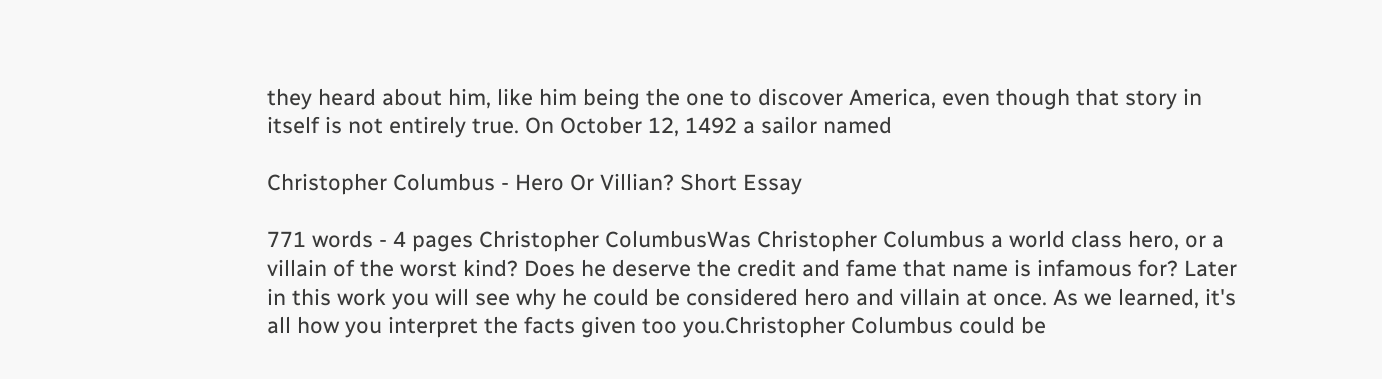they heard about him, like him being the one to discover America, even though that story in itself is not entirely true. On October 12, 1492 a sailor named

Christopher Columbus - Hero Or Villian? Short Essay

771 words - 4 pages Christopher ColumbusWas Christopher Columbus a world class hero, or a villain of the worst kind? Does he deserve the credit and fame that name is infamous for? Later in this work you will see why he could be considered hero and villain at once. As we learned, it's all how you interpret the facts given too you.Christopher Columbus could be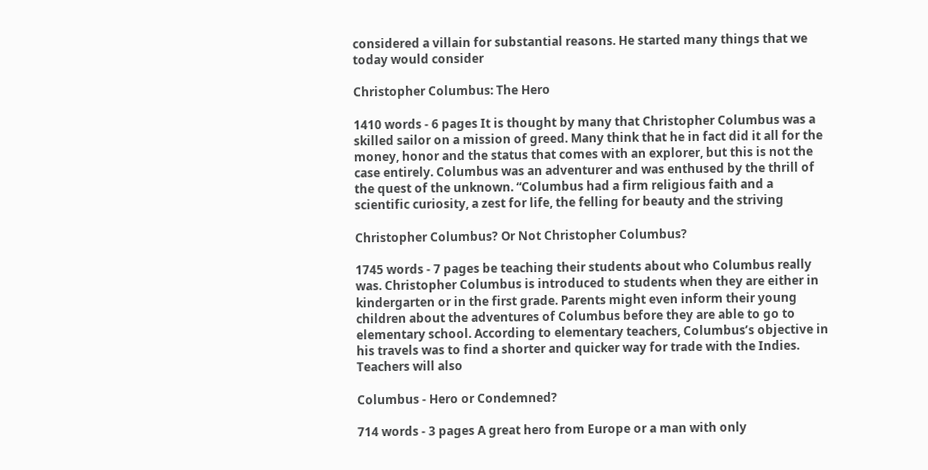considered a villain for substantial reasons. He started many things that we today would consider

Christopher Columbus: The Hero

1410 words - 6 pages It is thought by many that Christopher Columbus was a skilled sailor on a mission of greed. Many think that he in fact did it all for the money, honor and the status that comes with an explorer, but this is not the case entirely. Columbus was an adventurer and was enthused by the thrill of the quest of the unknown. “Columbus had a firm religious faith and a scientific curiosity, a zest for life, the felling for beauty and the striving

Christopher Columbus? Or Not Christopher Columbus?

1745 words - 7 pages be teaching their students about who Columbus really was. Christopher Columbus is introduced to students when they are either in kindergarten or in the first grade. Parents might even inform their young children about the adventures of Columbus before they are able to go to elementary school. According to elementary teachers, Columbus’s objective in his travels was to find a shorter and quicker way for trade with the Indies. Teachers will also

Columbus - Hero or Condemned?

714 words - 3 pages A great hero from Europe or a man with only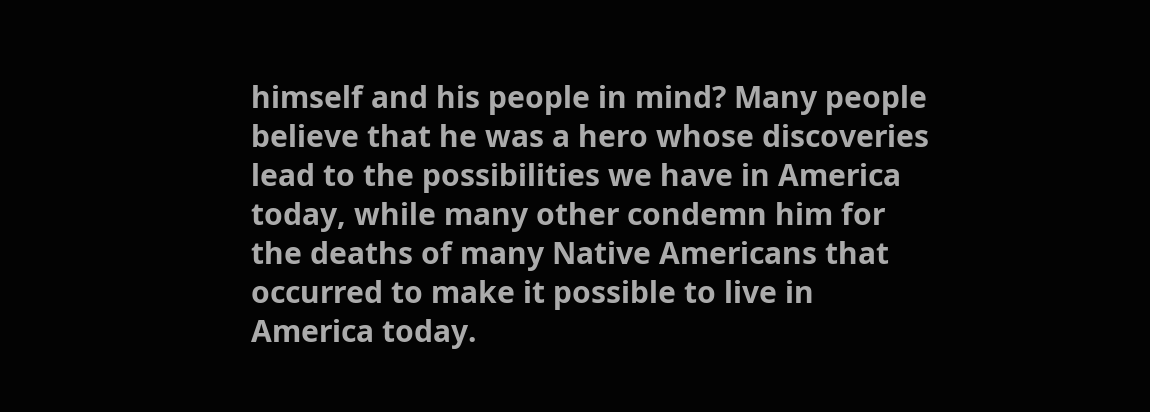himself and his people in mind? Many people believe that he was a hero whose discoveries lead to the possibilities we have in America today, while many other condemn him for the deaths of many Native Americans that occurred to make it possible to live in America today.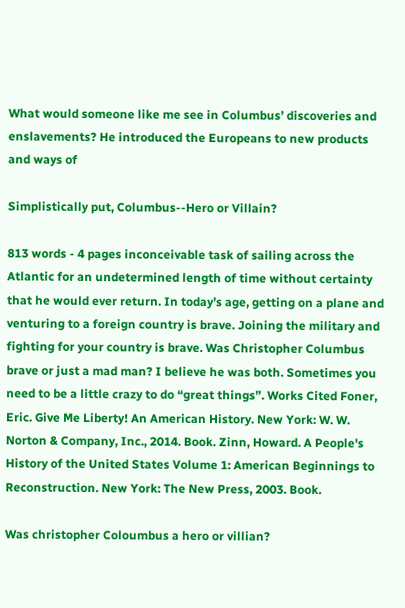What would someone like me see in Columbus’ discoveries and enslavements? He introduced the Europeans to new products and ways of

Simplistically put, Columbus--Hero or Villain?

813 words - 4 pages inconceivable task of sailing across the Atlantic for an undetermined length of time without certainty that he would ever return. In today’s age, getting on a plane and venturing to a foreign country is brave. Joining the military and fighting for your country is brave. Was Christopher Columbus brave or just a mad man? I believe he was both. Sometimes you need to be a little crazy to do “great things”. Works Cited Foner, Eric. Give Me Liberty! An American History. New York: W. W. Norton & Company, Inc., 2014. Book. Zinn, Howard. A People's History of the United States Volume 1: American Beginnings to Reconstruction. New York: The New Press, 2003. Book.

Was christopher Coloumbus a hero or villian?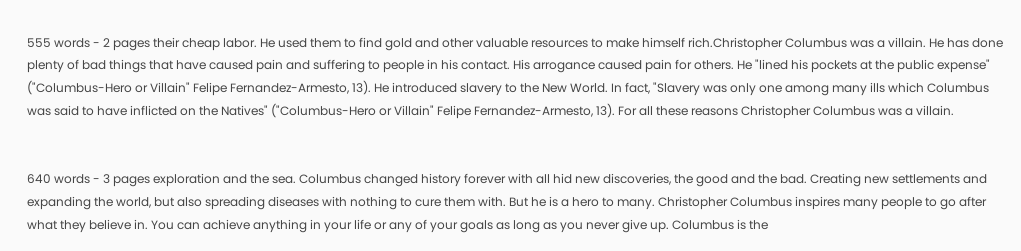555 words - 2 pages their cheap labor. He used them to find gold and other valuable resources to make himself rich.Christopher Columbus was a villain. He has done plenty of bad things that have caused pain and suffering to people in his contact. His arrogance caused pain for others. He "lined his pockets at the public expense" ("Columbus-Hero or Villain" Felipe Fernandez-Armesto, 13). He introduced slavery to the New World. In fact, "Slavery was only one among many ills which Columbus was said to have inflicted on the Natives" ("Columbus-Hero or Villain" Felipe Fernandez-Armesto, 13). For all these reasons Christopher Columbus was a villain.


640 words - 3 pages exploration and the sea. Columbus changed history forever with all hid new discoveries, the good and the bad. Creating new settlements and expanding the world, but also spreading diseases with nothing to cure them with. But he is a hero to many. Christopher Columbus inspires many people to go after what they believe in. You can achieve anything in your life or any of your goals as long as you never give up. Columbus is the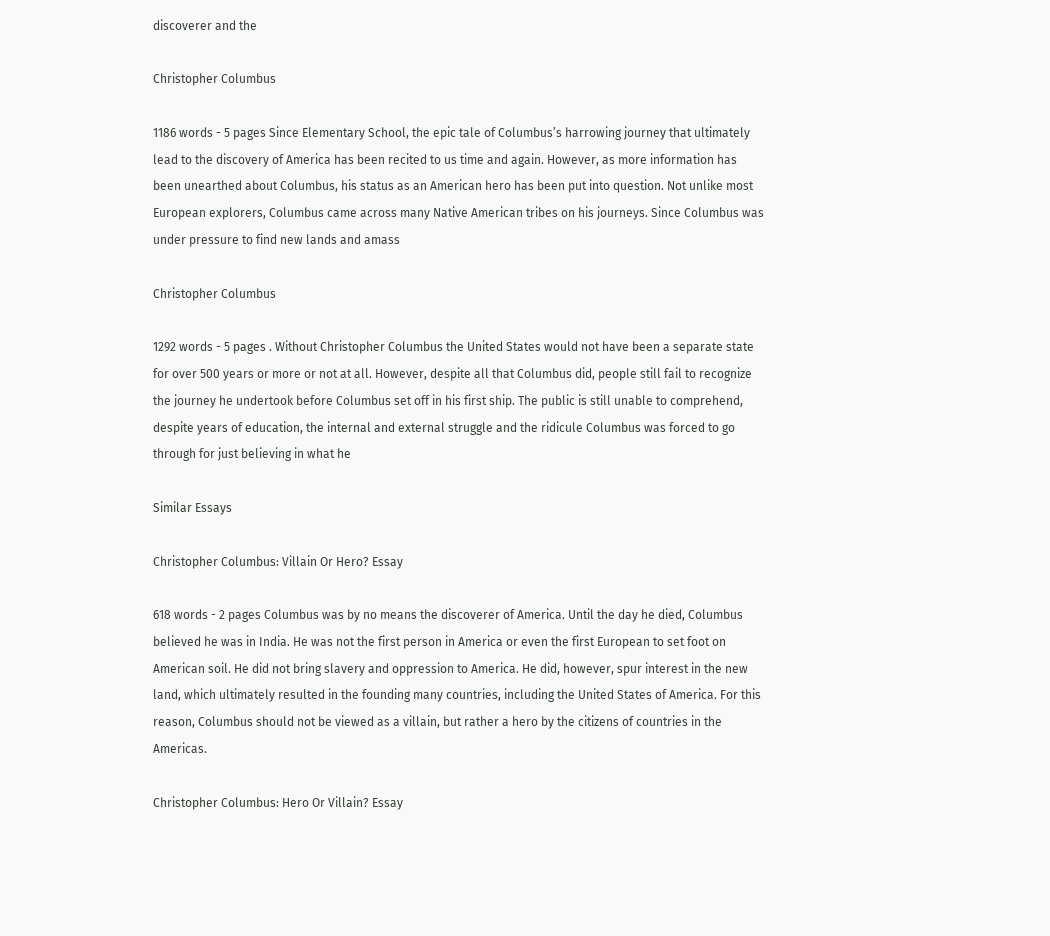discoverer and the

Christopher Columbus

1186 words - 5 pages Since Elementary School, the epic tale of Columbus’s harrowing journey that ultimately lead to the discovery of America has been recited to us time and again. However, as more information has been unearthed about Columbus, his status as an American hero has been put into question. Not unlike most European explorers, Columbus came across many Native American tribes on his journeys. Since Columbus was under pressure to find new lands and amass

Christopher Columbus

1292 words - 5 pages . Without Christopher Columbus the United States would not have been a separate state for over 500 years or more or not at all. However, despite all that Columbus did, people still fail to recognize the journey he undertook before Columbus set off in his first ship. The public is still unable to comprehend, despite years of education, the internal and external struggle and the ridicule Columbus was forced to go through for just believing in what he

Similar Essays

Christopher Columbus: Villain Or Hero? Essay

618 words - 2 pages Columbus was by no means the discoverer of America. Until the day he died, Columbus believed he was in India. He was not the first person in America or even the first European to set foot on American soil. He did not bring slavery and oppression to America. He did, however, spur interest in the new land, which ultimately resulted in the founding many countries, including the United States of America. For this reason, Columbus should not be viewed as a villain, but rather a hero by the citizens of countries in the Americas.

Christopher Columbus: Hero Or Villain? Essay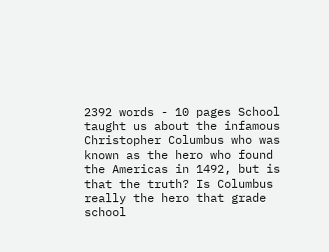2392 words - 10 pages School taught us about the infamous Christopher Columbus who was known as the hero who found the Americas in 1492, but is that the truth? Is Columbus really the hero that grade school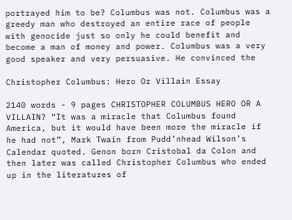portrayed him to be? Columbus was not. Columbus was a greedy man who destroyed an entire race of people with genocide just so only he could benefit and become a man of money and power. Columbus was a very good speaker and very persuasive. He convinced the

Christopher Columbus: Hero Or Villain Essay

2140 words - 9 pages CHRISTOPHER COLUMBUS HERO OR A VILLAIN? “It was a miracle that Columbus found America, but it would have been more the miracle if he had not”, Mark Twain from Pudd’nhead Wilson’s Calendar quoted. Genon born Cristobal da Colon and then later was called Christopher Columbus who ended up in the literatures of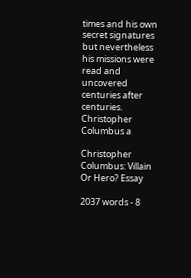times and his own secret signatures but nevertheless his missions were read and uncovered centuries after centuries. Christopher Columbus a

Christopher Columbus: Villain Or Hero? Essay

2037 words - 8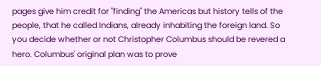pages give him credit for "finding" the Americas but history tells of the people, that he called Indians, already inhabiting the foreign land. So you decide whether or not Christopher Columbus should be revered a hero. Columbus' original plan was to prove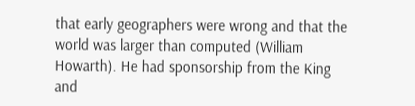that early geographers were wrong and that the world was larger than computed (William Howarth). He had sponsorship from the King and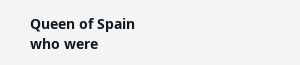Queen of Spain who were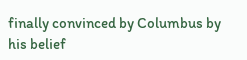finally convinced by Columbus by his belief